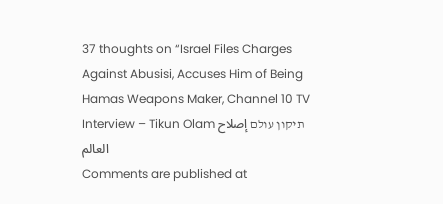37 thoughts on “Israel Files Charges Against Abusisi, Accuses Him of Being Hamas Weapons Maker, Channel 10 TV Interview – Tikun Olam תיקון עולם إصلاح العالم
Comments are published at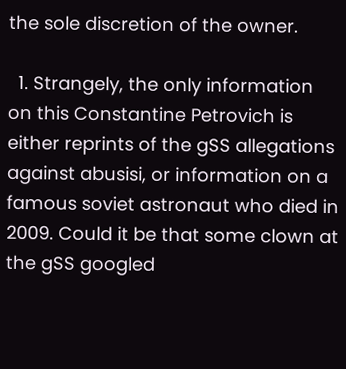the sole discretion of the owner.

  1. Strangely, the only information on this Constantine Petrovich is either reprints of the gSS allegations against abusisi, or information on a famous soviet astronaut who died in 2009. Could it be that some clown at the gSS googled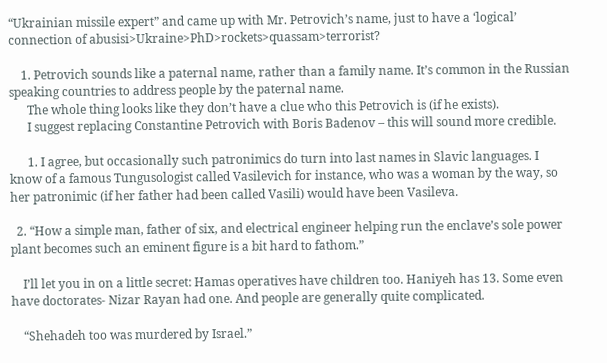“Ukrainian missile expert” and came up with Mr. Petrovich’s name, just to have a ‘logical’ connection of abusisi>Ukraine>PhD>rockets>quassam>terrorist?

    1. Petrovich sounds like a paternal name, rather than a family name. It’s common in the Russian speaking countries to address people by the paternal name.
      The whole thing looks like they don’t have a clue who this Petrovich is (if he exists).
      I suggest replacing Constantine Petrovich with Boris Badenov – this will sound more credible.

      1. I agree, but occasionally such patronimics do turn into last names in Slavic languages. I know of a famous Tungusologist called Vasilevich for instance, who was a woman by the way, so her patronimic (if her father had been called Vasili) would have been Vasileva.

  2. “How a simple man, father of six, and electrical engineer helping run the enclave’s sole power plant becomes such an eminent figure is a bit hard to fathom.”

    I’ll let you in on a little secret: Hamas operatives have children too. Haniyeh has 13. Some even have doctorates- Nizar Rayan had one. And people are generally quite complicated.

    “Shehadeh too was murdered by Israel.”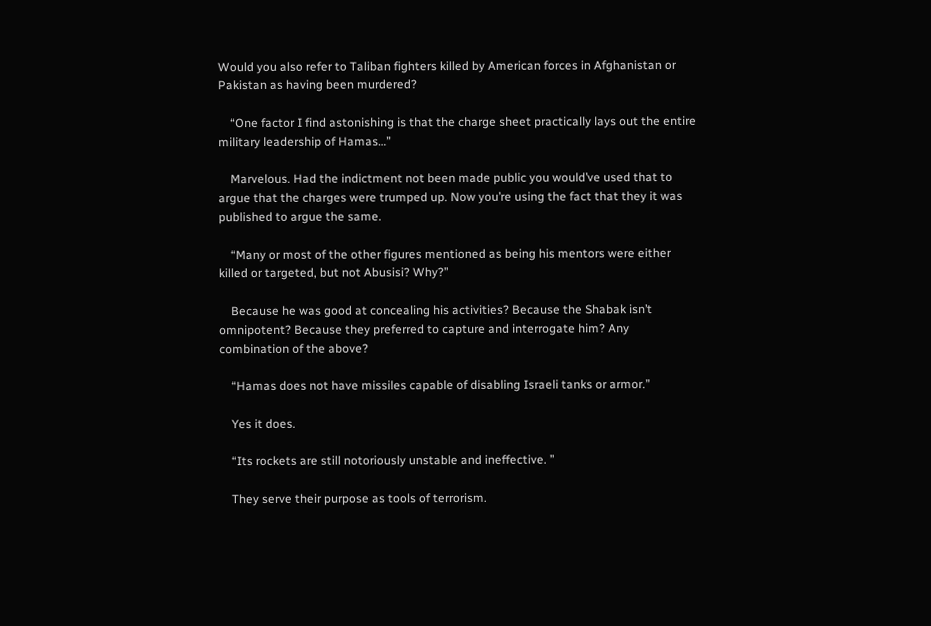Would you also refer to Taliban fighters killed by American forces in Afghanistan or Pakistan as having been murdered?

    “One factor I find astonishing is that the charge sheet practically lays out the entire military leadership of Hamas…”

    Marvelous. Had the indictment not been made public you would’ve used that to argue that the charges were trumped up. Now you’re using the fact that they it was published to argue the same.

    “Many or most of the other figures mentioned as being his mentors were either killed or targeted, but not Abusisi? Why?”

    Because he was good at concealing his activities? Because the Shabak isn’t omnipotent? Because they preferred to capture and interrogate him? Any combination of the above?

    “Hamas does not have missiles capable of disabling Israeli tanks or armor.”

    Yes it does.

    “Its rockets are still notoriously unstable and ineffective. ”

    They serve their purpose as tools of terrorism.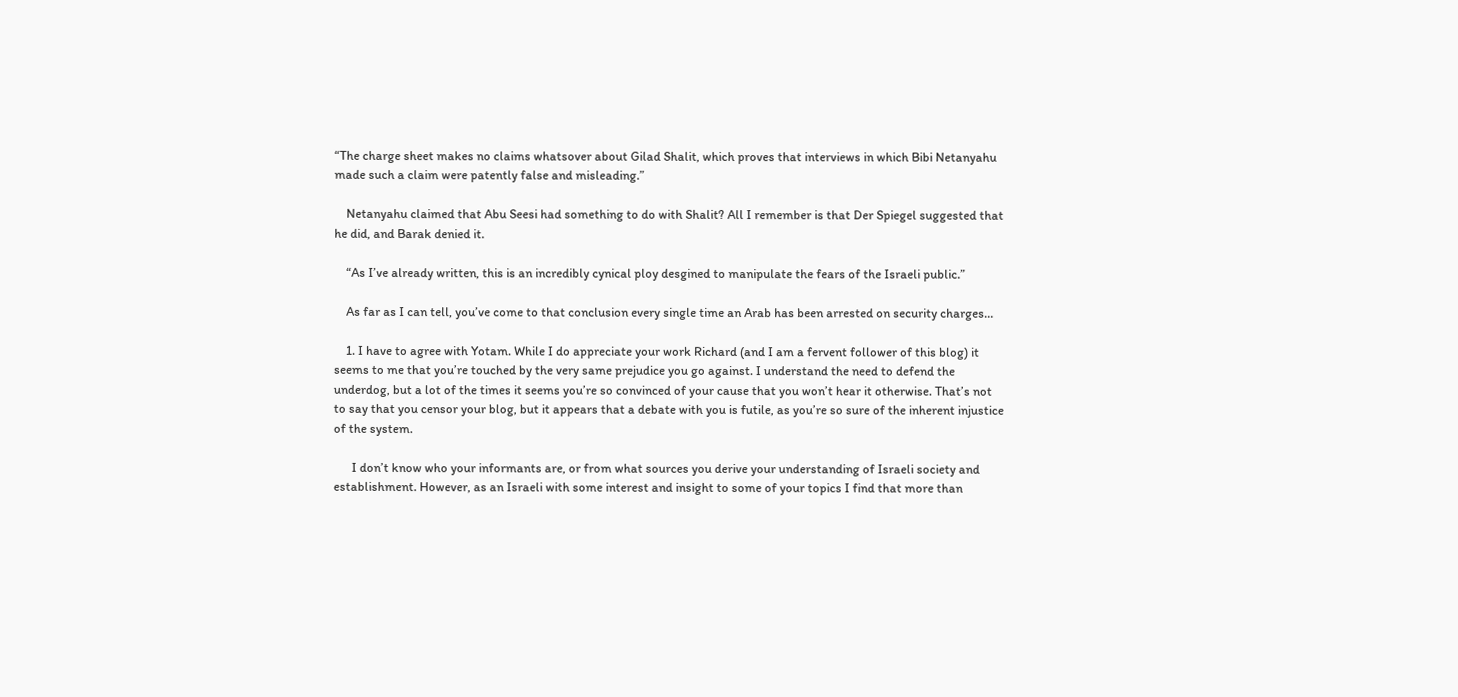“The charge sheet makes no claims whatsover about Gilad Shalit, which proves that interviews in which Bibi Netanyahu made such a claim were patently false and misleading.”

    Netanyahu claimed that Abu Seesi had something to do with Shalit? All I remember is that Der Spiegel suggested that he did, and Barak denied it.

    “As I’ve already written, this is an incredibly cynical ploy desgined to manipulate the fears of the Israeli public.”

    As far as I can tell, you’ve come to that conclusion every single time an Arab has been arrested on security charges…

    1. I have to agree with Yotam. While I do appreciate your work Richard (and I am a fervent follower of this blog) it seems to me that you’re touched by the very same prejudice you go against. I understand the need to defend the underdog, but a lot of the times it seems you’re so convinced of your cause that you won’t hear it otherwise. That’s not to say that you censor your blog, but it appears that a debate with you is futile, as you’re so sure of the inherent injustice of the system.

      I don’t know who your informants are, or from what sources you derive your understanding of Israeli society and establishment. However, as an Israeli with some interest and insight to some of your topics I find that more than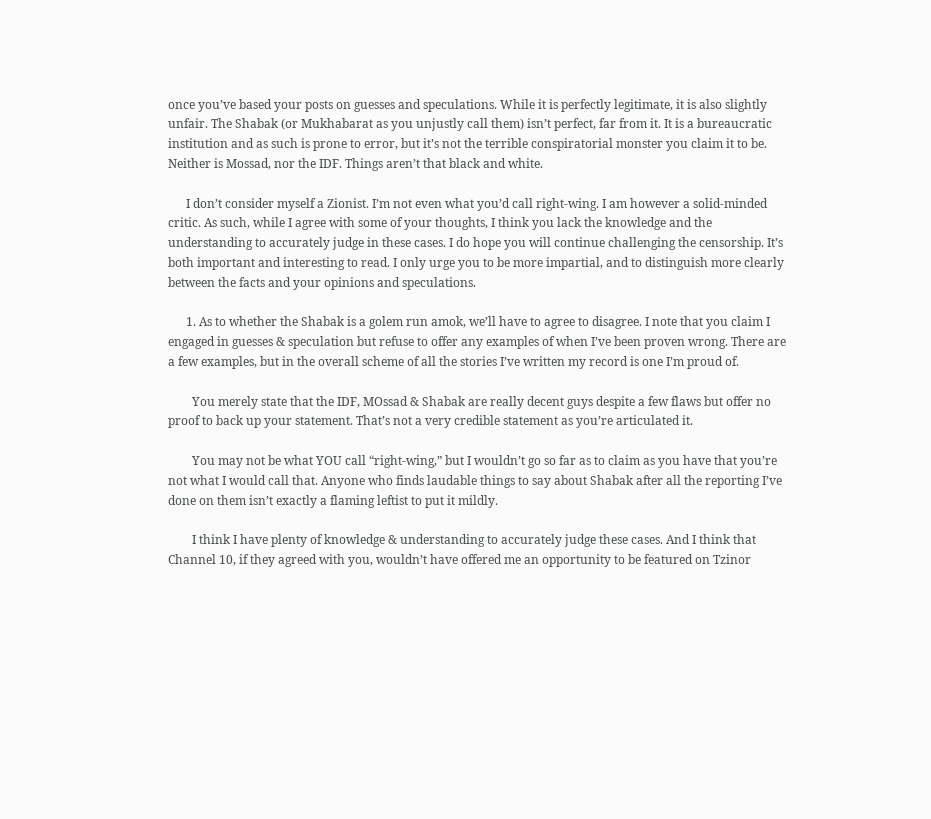once you’ve based your posts on guesses and speculations. While it is perfectly legitimate, it is also slightly unfair. The Shabak (or Mukhabarat as you unjustly call them) isn’t perfect, far from it. It is a bureaucratic institution and as such is prone to error, but it’s not the terrible conspiratorial monster you claim it to be. Neither is Mossad, nor the IDF. Things aren’t that black and white.

      I don’t consider myself a Zionist. I’m not even what you’d call right-wing. I am however a solid-minded critic. As such, while I agree with some of your thoughts, I think you lack the knowledge and the understanding to accurately judge in these cases. I do hope you will continue challenging the censorship. It’s both important and interesting to read. I only urge you to be more impartial, and to distinguish more clearly between the facts and your opinions and speculations.

      1. As to whether the Shabak is a golem run amok, we’ll have to agree to disagree. I note that you claim I engaged in guesses & speculation but refuse to offer any examples of when I’ve been proven wrong. There are a few examples, but in the overall scheme of all the stories I’ve written my record is one I’m proud of.

        You merely state that the IDF, MOssad & Shabak are really decent guys despite a few flaws but offer no proof to back up your statement. That’s not a very credible statement as you’re articulated it.

        You may not be what YOU call “right-wing,” but I wouldn’t go so far as to claim as you have that you’re not what I would call that. Anyone who finds laudable things to say about Shabak after all the reporting I’ve done on them isn’t exactly a flaming leftist to put it mildly.

        I think I have plenty of knowledge & understanding to accurately judge these cases. And I think that Channel 10, if they agreed with you, wouldn’t have offered me an opportunity to be featured on Tzinor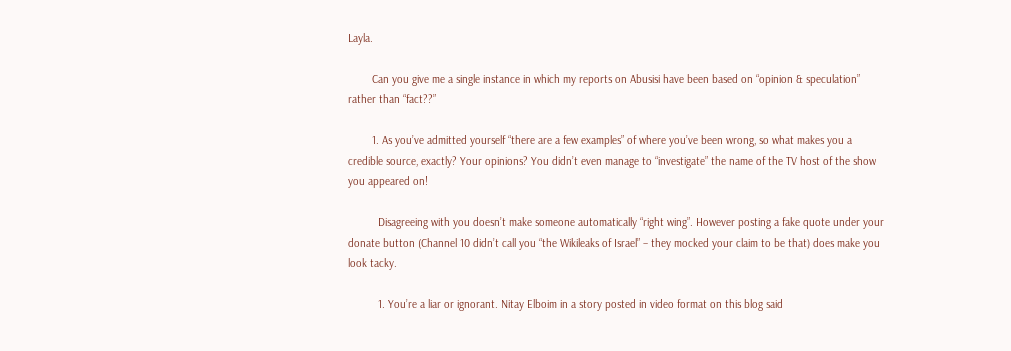Layla.

        Can you give me a single instance in which my reports on Abusisi have been based on “opinion & speculation” rather than “fact??”

        1. As you’ve admitted yourself “there are a few examples” of where you’ve been wrong, so what makes you a credible source, exactly? Your opinions? You didn’t even manage to “investigate” the name of the TV host of the show you appeared on!

          Disagreeing with you doesn’t make someone automatically “right wing”. However posting a fake quote under your donate button (Channel 10 didn’t call you “the Wikileaks of Israel” – they mocked your claim to be that) does make you look tacky.

          1. You’re a liar or ignorant. Nitay Elboim in a story posted in video format on this blog said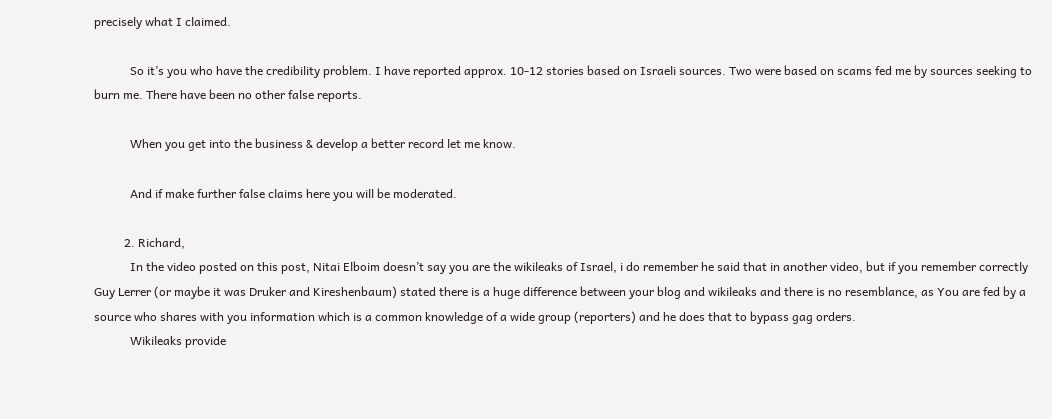precisely what I claimed.

            So it’s you who have the credibility problem. I have reported approx. 10-12 stories based on Israeli sources. Two were based on scams fed me by sources seeking to burn me. There have been no other false reports.

            When you get into the business & develop a better record let me know.

            And if make further false claims here you will be moderated.

          2. Richard,
            In the video posted on this post, Nitai Elboim doesn’t say you are the wikileaks of Israel, i do remember he said that in another video, but if you remember correctly Guy Lerrer (or maybe it was Druker and Kireshenbaum) stated there is a huge difference between your blog and wikileaks and there is no resemblance, as You are fed by a source who shares with you information which is a common knowledge of a wide group (reporters) and he does that to bypass gag orders.
            Wikileaks provide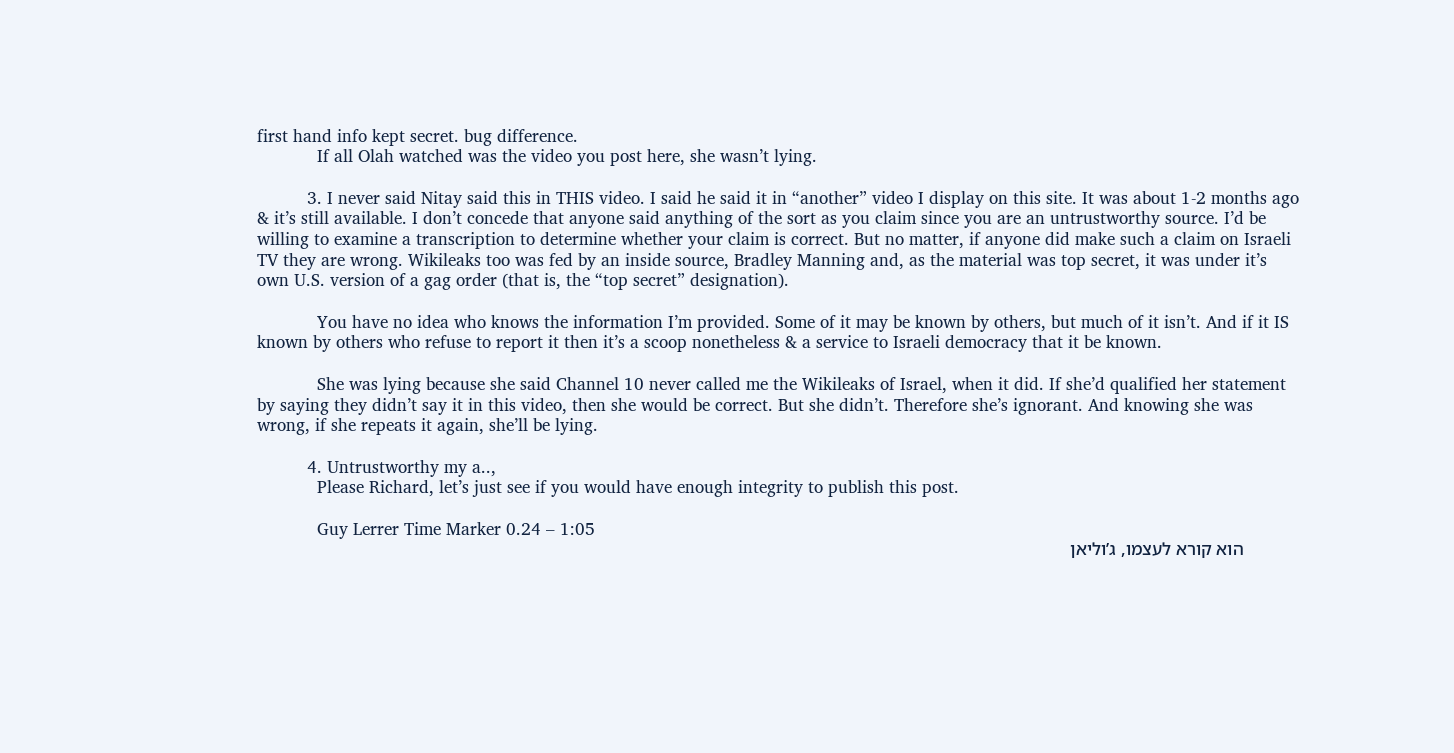first hand info kept secret. bug difference.
            If all Olah watched was the video you post here, she wasn’t lying.

          3. I never said Nitay said this in THIS video. I said he said it in “another” video I display on this site. It was about 1-2 months ago & it’s still available. I don’t concede that anyone said anything of the sort as you claim since you are an untrustworthy source. I’d be willing to examine a transcription to determine whether your claim is correct. But no matter, if anyone did make such a claim on Israeli TV they are wrong. Wikileaks too was fed by an inside source, Bradley Manning and, as the material was top secret, it was under it’s own U.S. version of a gag order (that is, the “top secret” designation).

            You have no idea who knows the information I’m provided. Some of it may be known by others, but much of it isn’t. And if it IS known by others who refuse to report it then it’s a scoop nonetheless & a service to Israeli democracy that it be known.

            She was lying because she said Channel 10 never called me the Wikileaks of Israel, when it did. If she’d qualified her statement by saying they didn’t say it in this video, then she would be correct. But she didn’t. Therefore she’s ignorant. And knowing she was wrong, if she repeats it again, she’ll be lying.

          4. Untrustworthy my a..,
            Please Richard, let’s just see if you would have enough integrity to publish this post.

            Guy Lerrer Time Marker 0.24 – 1:05
            הוא קורא לעצמו, ג’וליאן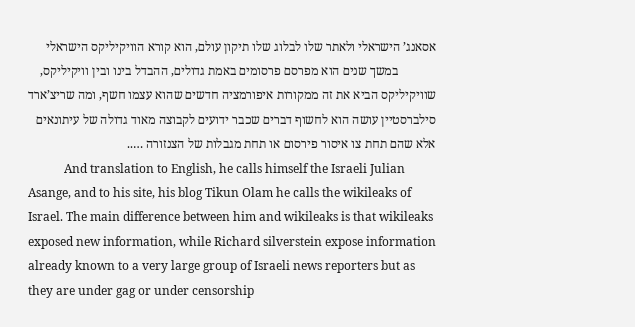אסאנג’ הישראלי ולאתר שלו לבלוג שלו תיקון עולם, הוא קורא הוויקיליקס הישראלי
            במשך שנים הוא מפרסם פרסומים באמת גדולים, ההבדל בינו ובין וויקיליקס, שוויקיליקס הביא את זה ממקורות איפורמציה חדשים שהוא עצמו חשף, ומה שריצ’ארד סילברסטיין עושה הוא לחשוף דברים שכבר ידועים לקבוצה מאוד גדולה של עיתונאים אלא שהם תחת צו איסור פירסום או תחת מגבלות של הצנזורה …..
            And translation to English, he calls himself the Israeli Julian Asange, and to his site, his blog Tikun Olam he calls the wikileaks of Israel. The main difference between him and wikileaks is that wikileaks exposed new information, while Richard silverstein expose information already known to a very large group of Israeli news reporters but as they are under gag or under censorship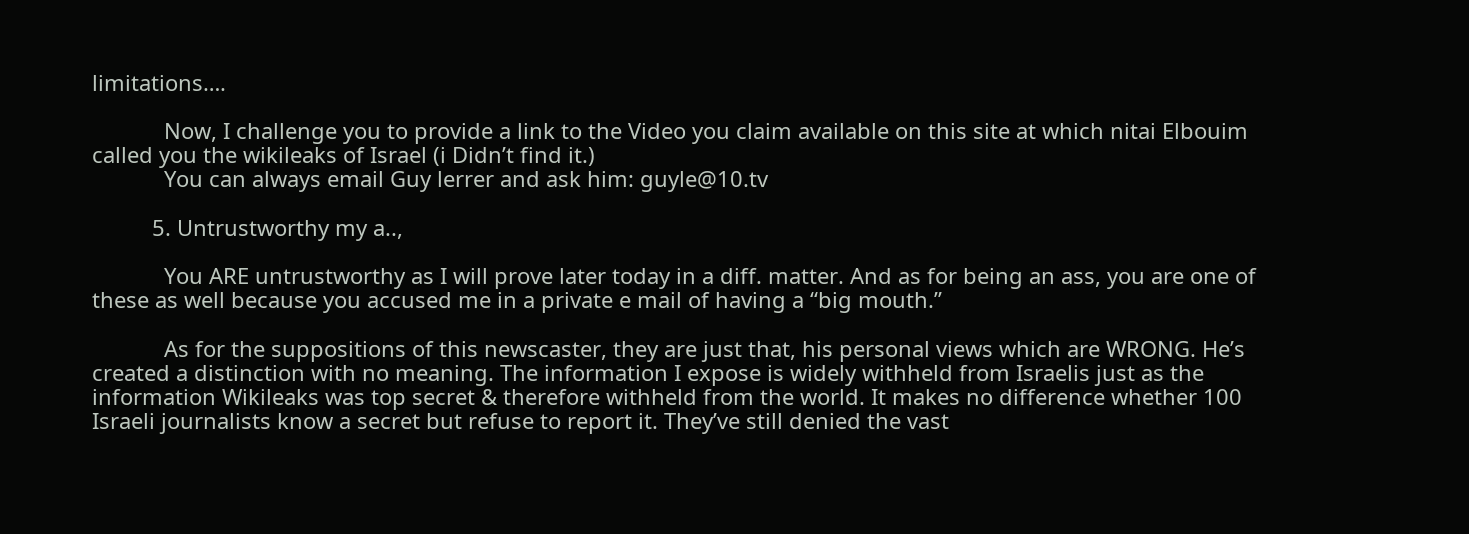limitations….

            Now, I challenge you to provide a link to the Video you claim available on this site at which nitai Elbouim called you the wikileaks of Israel (i Didn’t find it.)
            You can always email Guy lerrer and ask him: guyle@10.tv

          5. Untrustworthy my a..,

            You ARE untrustworthy as I will prove later today in a diff. matter. And as for being an ass, you are one of these as well because you accused me in a private e mail of having a “big mouth.”

            As for the suppositions of this newscaster, they are just that, his personal views which are WRONG. He’s created a distinction with no meaning. The information I expose is widely withheld from Israelis just as the information Wikileaks was top secret & therefore withheld from the world. It makes no difference whether 100 Israeli journalists know a secret but refuse to report it. They’ve still denied the vast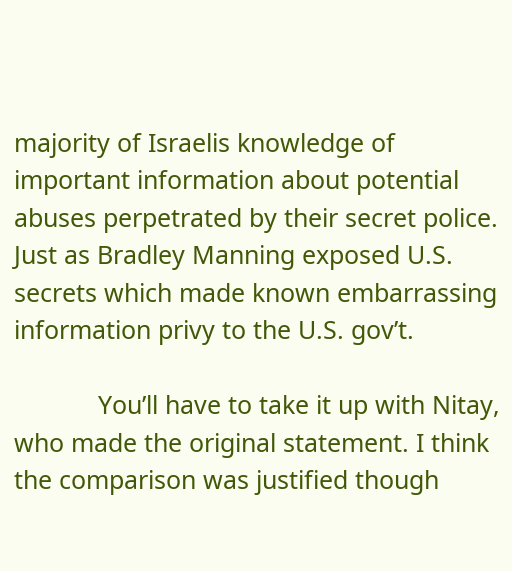majority of Israelis knowledge of important information about potential abuses perpetrated by their secret police. Just as Bradley Manning exposed U.S. secrets which made known embarrassing information privy to the U.S. gov’t.

            You’ll have to take it up with Nitay, who made the original statement. I think the comparison was justified though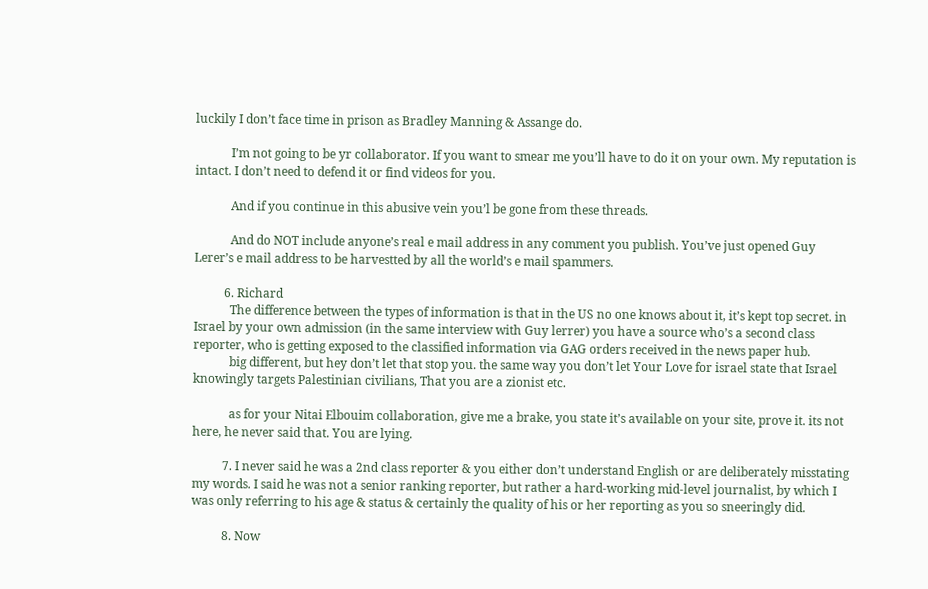luckily I don’t face time in prison as Bradley Manning & Assange do.

            I’m not going to be yr collaborator. If you want to smear me you’ll have to do it on your own. My reputation is intact. I don’t need to defend it or find videos for you.

            And if you continue in this abusive vein you’l be gone from these threads.

            And do NOT include anyone’s real e mail address in any comment you publish. You’ve just opened Guy Lerer’s e mail address to be harvestted by all the world’s e mail spammers.

          6. Richard
            The difference between the types of information is that in the US no one knows about it, it’s kept top secret. in Israel by your own admission (in the same interview with Guy lerrer) you have a source who’s a second class reporter, who is getting exposed to the classified information via GAG orders received in the news paper hub.
            big different, but hey don’t let that stop you. the same way you don’t let Your Love for israel state that Israel knowingly targets Palestinian civilians, That you are a zionist etc.

            as for your Nitai Elbouim collaboration, give me a brake, you state it’s available on your site, prove it. its not here, he never said that. You are lying.

          7. I never said he was a 2nd class reporter & you either don’t understand English or are deliberately misstating my words. I said he was not a senior ranking reporter, but rather a hard-working mid-level journalist, by which I was only referring to his age & status & certainly the quality of his or her reporting as you so sneeringly did.

          8. Now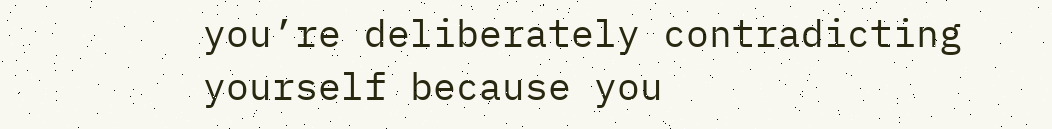you’re deliberately contradicting yourself because you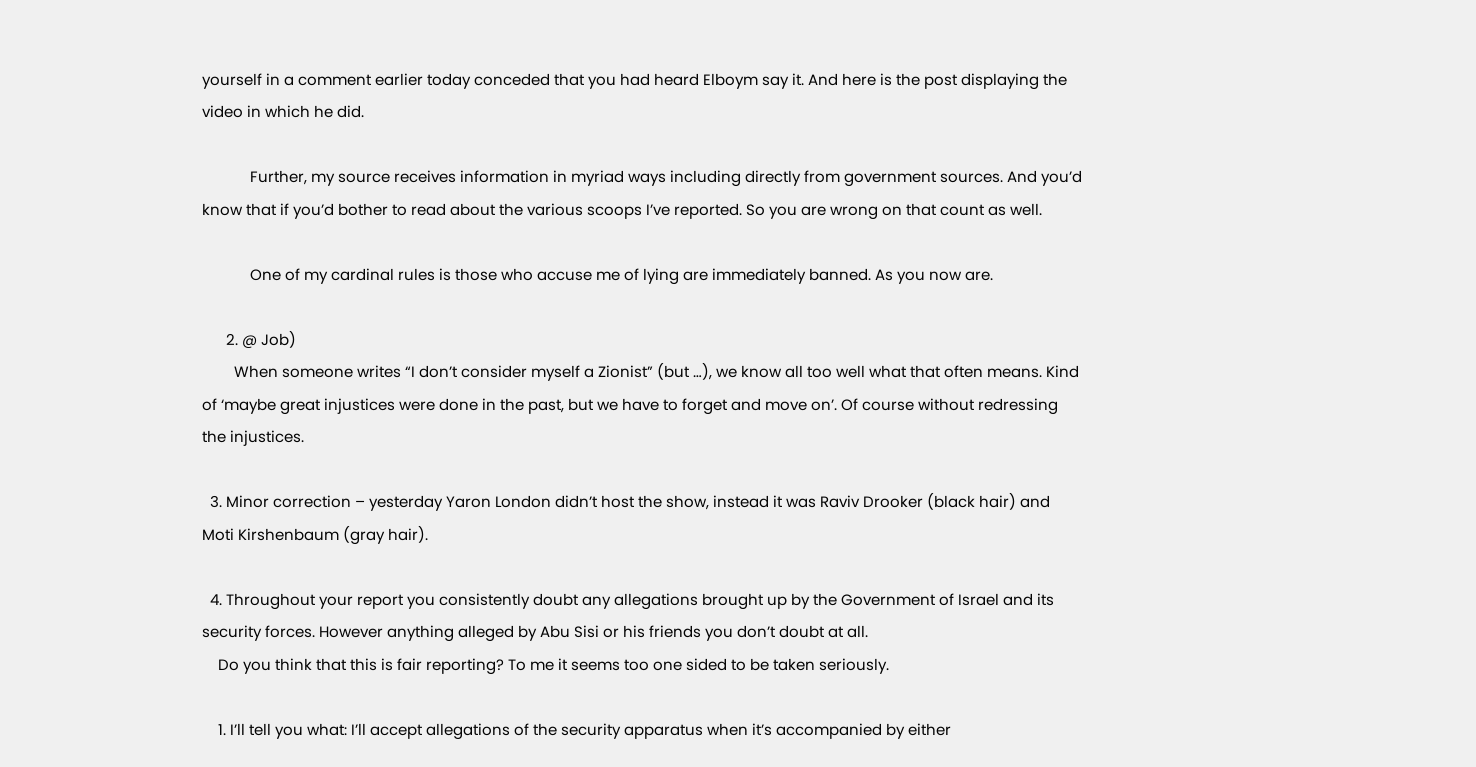yourself in a comment earlier today conceded that you had heard Elboym say it. And here is the post displaying the video in which he did.

            Further, my source receives information in myriad ways including directly from government sources. And you’d know that if you’d bother to read about the various scoops I’ve reported. So you are wrong on that count as well.

            One of my cardinal rules is those who accuse me of lying are immediately banned. As you now are.

      2. @ Job)
        When someone writes “I don’t consider myself a Zionist” (but …), we know all too well what that often means. Kind of ‘maybe great injustices were done in the past, but we have to forget and move on’. Of course without redressing the injustices.

  3. Minor correction – yesterday Yaron London didn’t host the show, instead it was Raviv Drooker (black hair) and Moti Kirshenbaum (gray hair).

  4. Throughout your report you consistently doubt any allegations brought up by the Government of Israel and its security forces. However anything alleged by Abu Sisi or his friends you don’t doubt at all.
    Do you think that this is fair reporting? To me it seems too one sided to be taken seriously.

    1. I’ll tell you what: I’ll accept allegations of the security apparatus when it’s accompanied by either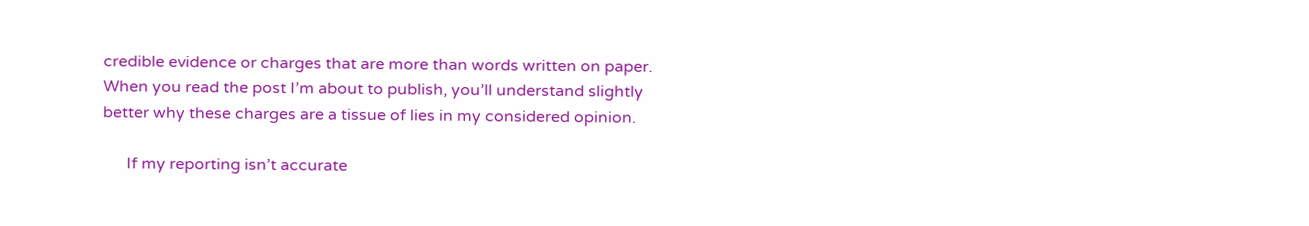credible evidence or charges that are more than words written on paper. When you read the post I’m about to publish, you’ll understand slightly better why these charges are a tissue of lies in my considered opinion.

      If my reporting isn’t accurate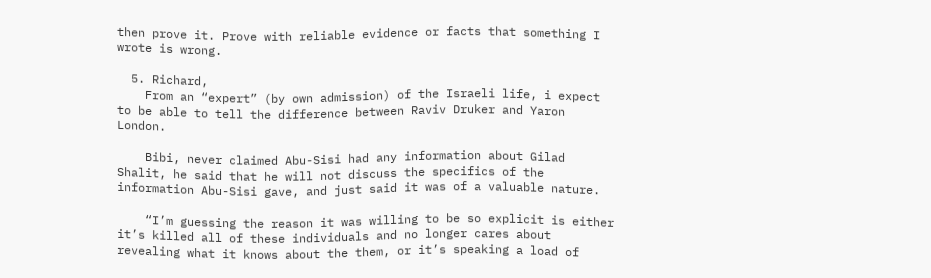then prove it. Prove with reliable evidence or facts that something I wrote is wrong.

  5. Richard,
    From an “expert” (by own admission) of the Israeli life, i expect to be able to tell the difference between Raviv Druker and Yaron London.

    Bibi, never claimed Abu-Sisi had any information about Gilad Shalit, he said that he will not discuss the specifics of the information Abu-Sisi gave, and just said it was of a valuable nature.

    “I’m guessing the reason it was willing to be so explicit is either it’s killed all of these individuals and no longer cares about revealing what it knows about the them, or it’s speaking a load of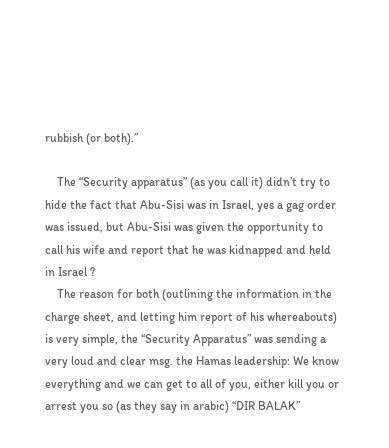rubbish (or both).”

    The “Security apparatus” (as you call it) didn’t try to hide the fact that Abu-Sisi was in Israel, yes a gag order was issued, but Abu-Sisi was given the opportunity to call his wife and report that he was kidnapped and held in Israel ?
    The reason for both (outlining the information in the charge sheet, and letting him report of his whereabouts) is very simple, the “Security Apparatus” was sending a very loud and clear msg. the Hamas leadership: We know everything and we can get to all of you, either kill you or arrest you so (as they say in arabic) “DIR BALAK”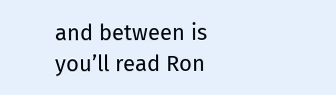and between is you’ll read Ron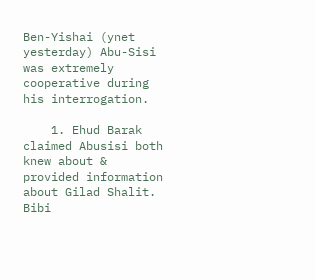Ben-Yishai (ynet yesterday) Abu-Sisi was extremely cooperative during his interrogation.

    1. Ehud Barak claimed Abusisi both knew about & provided information about Gilad Shalit. Bibi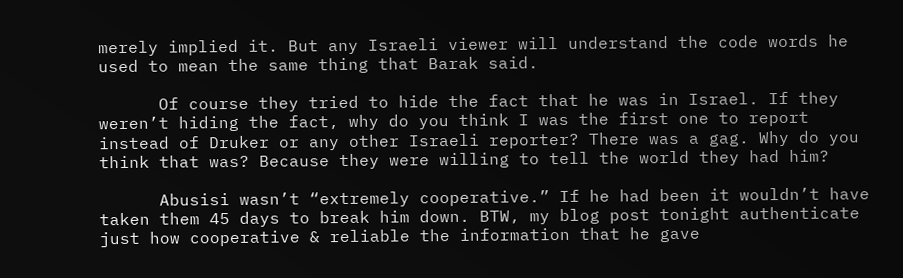merely implied it. But any Israeli viewer will understand the code words he used to mean the same thing that Barak said.

      Of course they tried to hide the fact that he was in Israel. If they weren’t hiding the fact, why do you think I was the first one to report instead of Druker or any other Israeli reporter? There was a gag. Why do you think that was? Because they were willing to tell the world they had him?

      Abusisi wasn’t “extremely cooperative.” If he had been it wouldn’t have taken them 45 days to break him down. BTW, my blog post tonight authenticate just how cooperative & reliable the information that he gave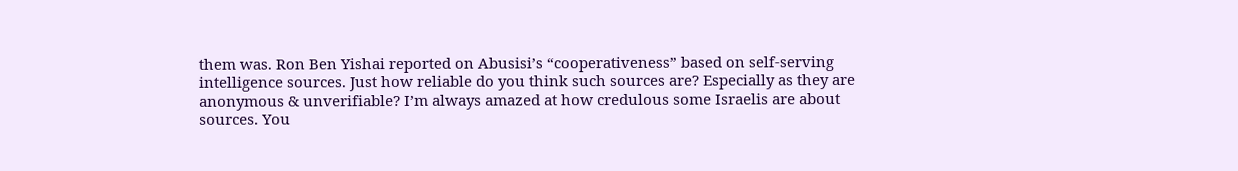them was. Ron Ben Yishai reported on Abusisi’s “cooperativeness” based on self-serving intelligence sources. Just how reliable do you think such sources are? Especially as they are anonymous & unverifiable? I’m always amazed at how credulous some Israelis are about sources. You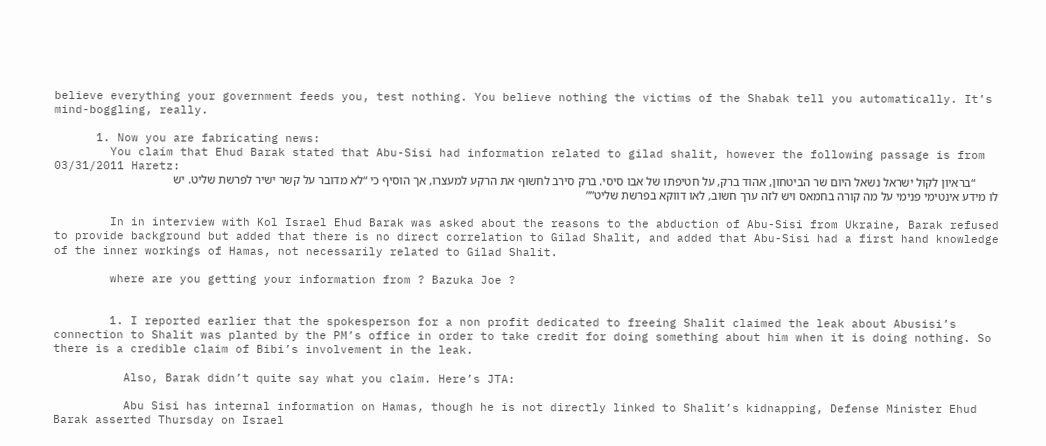believe everything your government feeds you, test nothing. You believe nothing the victims of the Shabak tell you automatically. It’s mind-boggling, really.

      1. Now you are fabricating news:
        You claim that Ehud Barak stated that Abu-Sisi had information related to gilad shalit, however the following passage is from 03/31/2011 Haretz:
        “בראיון לקול ישראל נשאל היום שר הביטחון, אהוד ברק, על חטיפתו של אבו סיסי. ברק סירב לחשוף את הרקע למעצרו, אך הוסיף כי “לא מדובר על קשר ישיר לפרשת שליט. יש לו מידע אינטימי פנימי על מה קורה בחמאס ויש לזה ערך חשוב, לאו דווקא בפרשת שליט””

        In in interview with Kol Israel Ehud Barak was asked about the reasons to the abduction of Abu-Sisi from Ukraine, Barak refused to provide background but added that there is no direct correlation to Gilad Shalit, and added that Abu-Sisi had a first hand knowledge of the inner workings of Hamas, not necessarily related to Gilad Shalit.

        where are you getting your information from ? Bazuka Joe ?


        1. I reported earlier that the spokesperson for a non profit dedicated to freeing Shalit claimed the leak about Abusisi’s connection to Shalit was planted by the PM’s office in order to take credit for doing something about him when it is doing nothing. So there is a credible claim of Bibi’s involvement in the leak.

          Also, Barak didn’t quite say what you claim. Here’s JTA:

          Abu Sisi has internal information on Hamas, though he is not directly linked to Shalit’s kidnapping, Defense Minister Ehud Barak asserted Thursday on Israel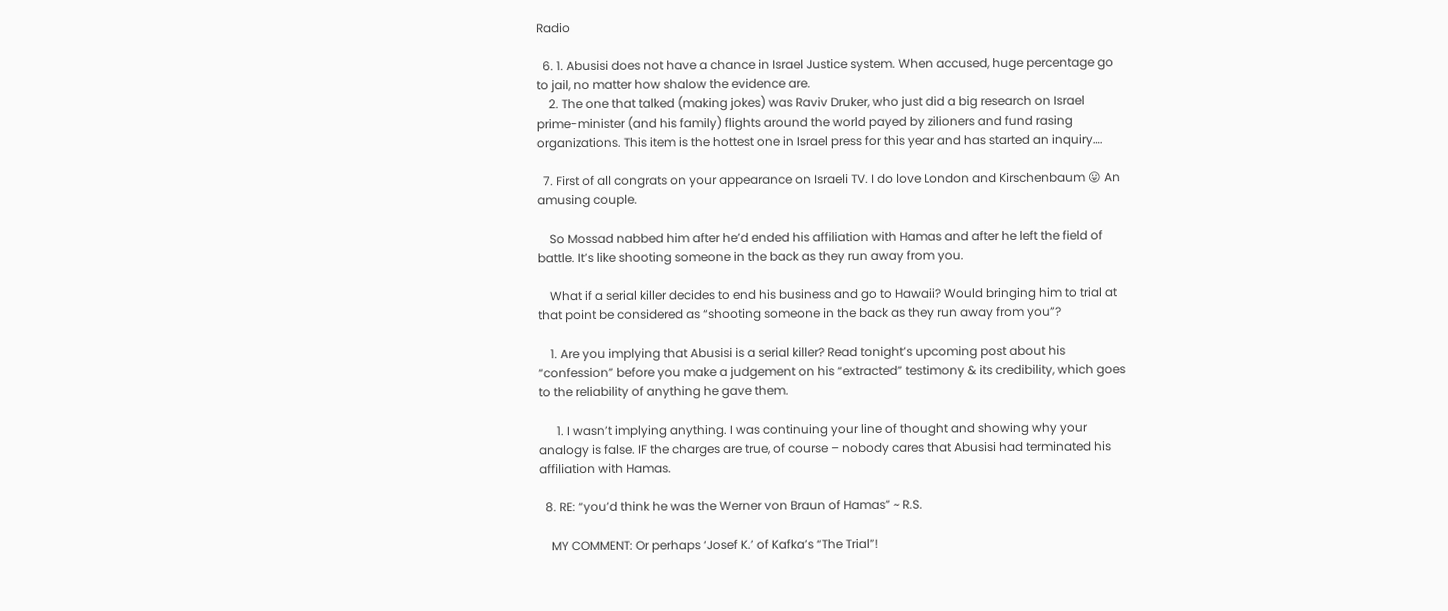Radio

  6. 1. Abusisi does not have a chance in Israel Justice system. When accused, huge percentage go to jail, no matter how shalow the evidence are.
    2. The one that talked (making jokes) was Raviv Druker, who just did a big research on Israel prime-minister (and his family) flights around the world payed by zilioners and fund rasing organizations. This item is the hottest one in Israel press for this year and has started an inquiry….

  7. First of all congrats on your appearance on Israeli TV. I do love London and Kirschenbaum 😛 An amusing couple.

    So Mossad nabbed him after he’d ended his affiliation with Hamas and after he left the field of battle. It’s like shooting someone in the back as they run away from you.

    What if a serial killer decides to end his business and go to Hawaii? Would bringing him to trial at that point be considered as “shooting someone in the back as they run away from you”?

    1. Are you implying that Abusisi is a serial killer? Read tonight’s upcoming post about his “confession” before you make a judgement on his “extracted” testimony & its credibility, which goes to the reliability of anything he gave them.

      1. I wasn’t implying anything. I was continuing your line of thought and showing why your analogy is false. IF the charges are true, of course – nobody cares that Abusisi had terminated his affiliation with Hamas.

  8. RE: “you’d think he was the Werner von Braun of Hamas” ~ R.S.

    MY COMMENT: Or perhaps ‘Josef K.’ of Kafka’s “The Trial”!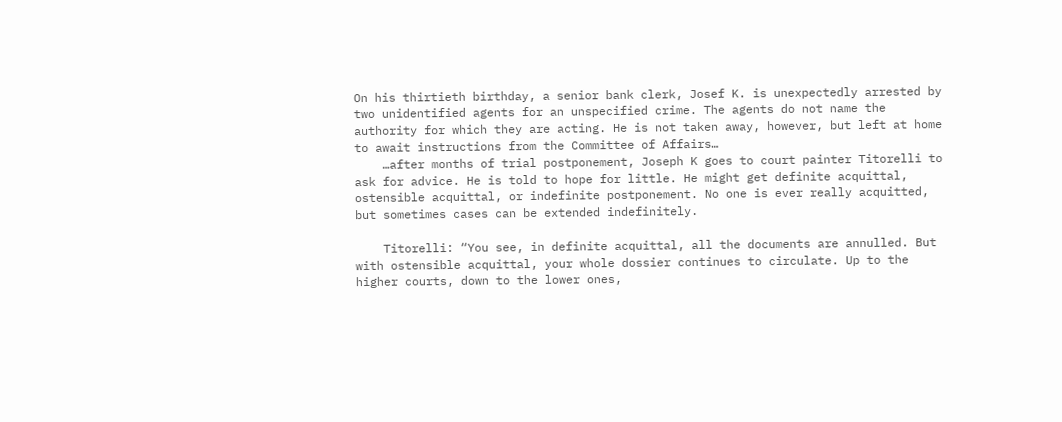On his thirtieth birthday, a senior bank clerk, Josef K. is unexpectedly arrested by two unidentified agents for an unspecified crime. The agents do not name the authority for which they are acting. He is not taken away, however, but left at home to await instructions from the Committee of Affairs…
    …after months of trial postponement, Joseph K goes to court painter Titorelli to ask for advice. He is told to hope for little. He might get definite acquittal, ostensible acquittal, or indefinite postponement. No one is ever really acquitted, but sometimes cases can be extended indefinitely.

    Titorelli: “You see, in definite acquittal, all the documents are annulled. But with ostensible acquittal, your whole dossier continues to circulate. Up to the higher courts, down to the lower ones,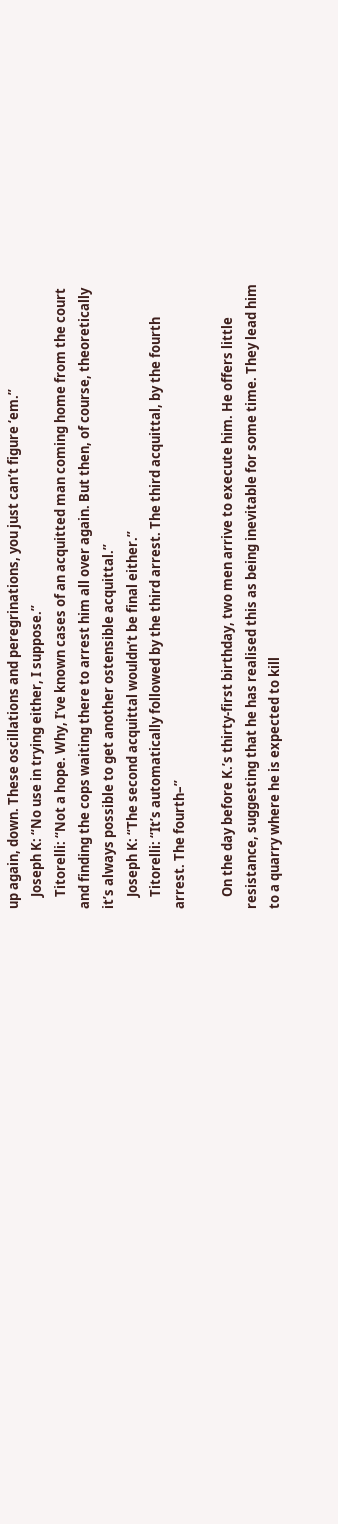up again, down. These oscillations and peregrinations, you just can’t figure ‘em.”
    Joseph K: “No use in trying either, I suppose.”
    Titorelli: “Not a hope. Why, I’ve known cases of an acquitted man coming home from the court and finding the cops waiting there to arrest him all over again. But then, of course, theoretically it’s always possible to get another ostensible acquittal.”
    Joseph K: “The second acquittal wouldn’t be final either.”
    Titorelli: “It’s automatically followed by the third arrest. The third acquittal, by the fourth arrest. The fourth–”

    On the day before K.’s thirty-first birthday, two men arrive to execute him. He offers little resistance, suggesting that he has realised this as being inevitable for some time. They lead him to a quarry where he is expected to kill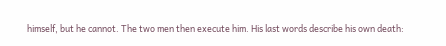himself, but he cannot. The two men then execute him. His last words describe his own death: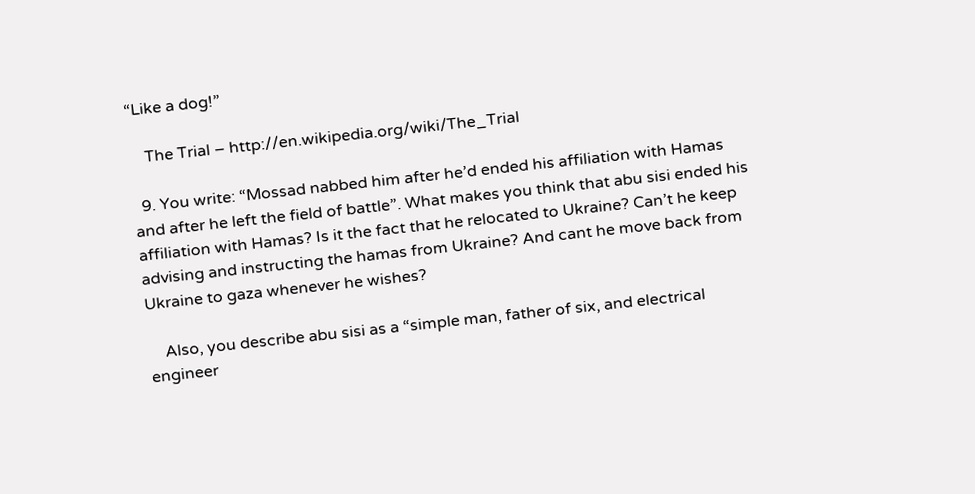“Like a dog!”

    The Trial – http://en.wikipedia.org/wiki/The_Trial

  9. You write: “Mossad nabbed him after he’d ended his affiliation with Hamas and after he left the field of battle”. What makes you think that abu sisi ended his affiliation with Hamas? Is it the fact that he relocated to Ukraine? Can’t he keep advising and instructing the hamas from Ukraine? And cant he move back from Ukraine to gaza whenever he wishes?

    Also, you describe abu sisi as a “simple man, father of six, and electrical engineer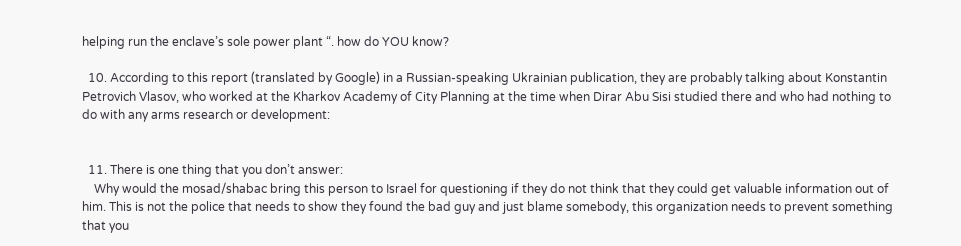helping run the enclave’s sole power plant “. how do YOU know?

  10. According to this report (translated by Google) in a Russian-speaking Ukrainian publication, they are probably talking about Konstantin Petrovich Vlasov, who worked at the Kharkov Academy of Сity Planning at the time when Dirar Abu Sisi studied there and who had nothing to do with any arms research or development:


  11. There is one thing that you don’t answer:
    Why would the mosad/shabac bring this person to Israel for questioning if they do not think that they could get valuable information out of him. This is not the police that needs to show they found the bad guy and just blame somebody, this organization needs to prevent something that you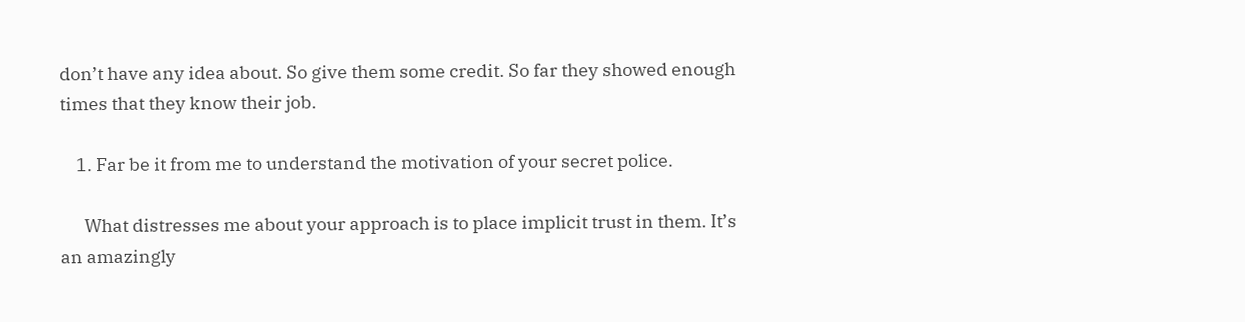don’t have any idea about. So give them some credit. So far they showed enough times that they know their job.

    1. Far be it from me to understand the motivation of your secret police.

      What distresses me about your approach is to place implicit trust in them. It’s an amazingly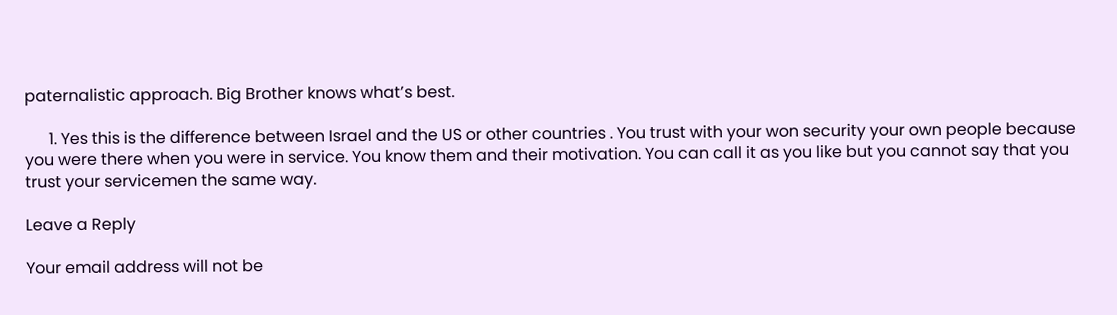paternalistic approach. Big Brother knows what’s best.

      1. Yes this is the difference between Israel and the US or other countries . You trust with your won security your own people because you were there when you were in service. You know them and their motivation. You can call it as you like but you cannot say that you trust your servicemen the same way.

Leave a Reply

Your email address will not be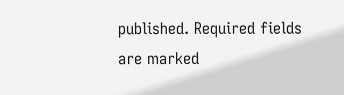published. Required fields are marked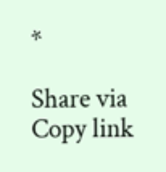*

Share via
Copy link